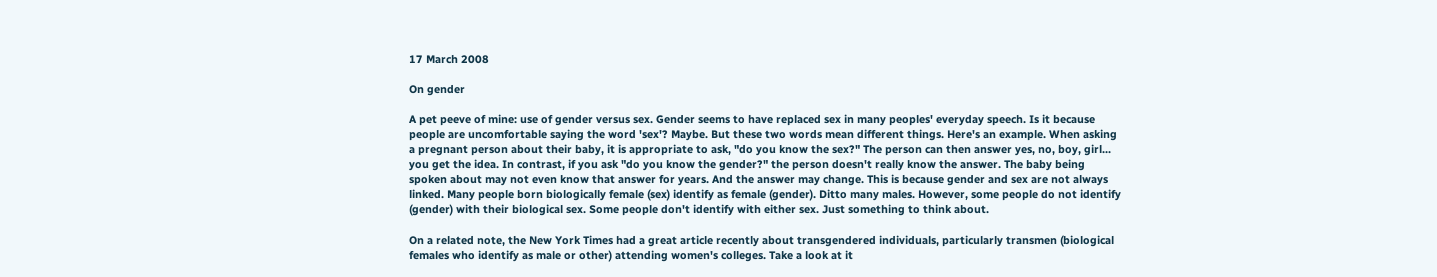17 March 2008

On gender

A pet peeve of mine: use of gender versus sex. Gender seems to have replaced sex in many peoples' everyday speech. Is it because people are uncomfortable saying the word 'sex'? Maybe. But these two words mean different things. Here's an example. When asking a pregnant person about their baby, it is appropriate to ask, "do you know the sex?" The person can then answer yes, no, boy, girl... you get the idea. In contrast, if you ask "do you know the gender?" the person doesn't really know the answer. The baby being spoken about may not even know that answer for years. And the answer may change. This is because gender and sex are not always linked. Many people born biologically female (sex) identify as female (gender). Ditto many males. However, some people do not identify (gender) with their biological sex. Some people don't identify with either sex. Just something to think about.

On a related note, the New York Times had a great article recently about transgendered individuals, particularly transmen (biological females who identify as male or other) attending women's colleges. Take a look at it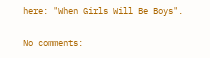here: "When Girls Will Be Boys".

No comments: